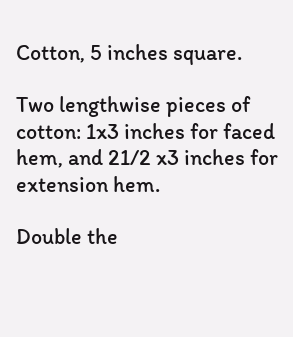Cotton, 5 inches square.

Two lengthwise pieces of cotton: 1x3 inches for faced hem, and 21/2 x3 inches for extension hem.

Double the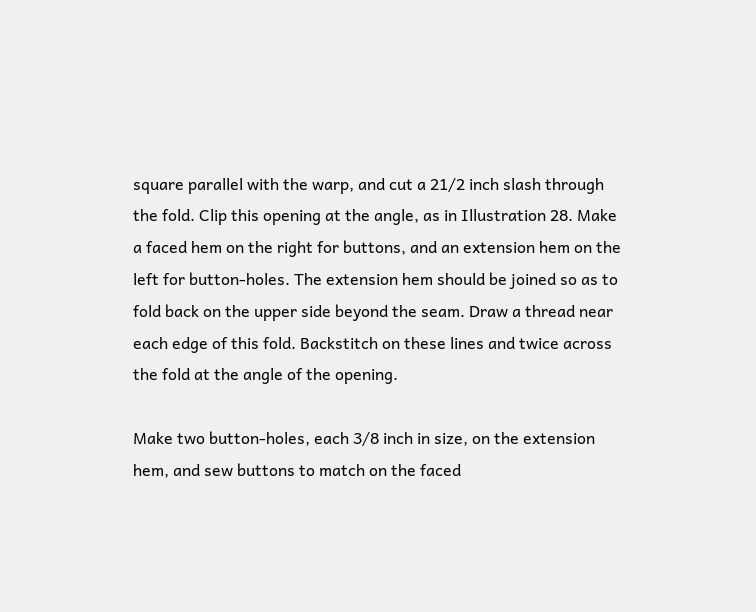square parallel with the warp, and cut a 21/2 inch slash through the fold. Clip this opening at the angle, as in Illustration 28. Make a faced hem on the right for buttons, and an extension hem on the left for button-holes. The extension hem should be joined so as to fold back on the upper side beyond the seam. Draw a thread near each edge of this fold. Backstitch on these lines and twice across the fold at the angle of the opening.

Make two button-holes, each 3/8 inch in size, on the extension hem, and sew buttons to match on the faced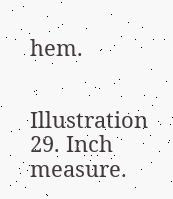hem.


Illustration 29. Inch measure.